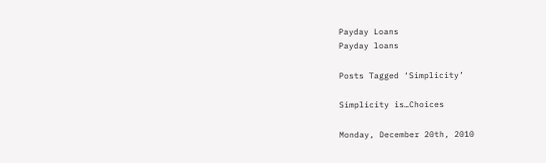Payday Loans
Payday loans

Posts Tagged ‘Simplicity’

Simplicity is…Choices

Monday, December 20th, 2010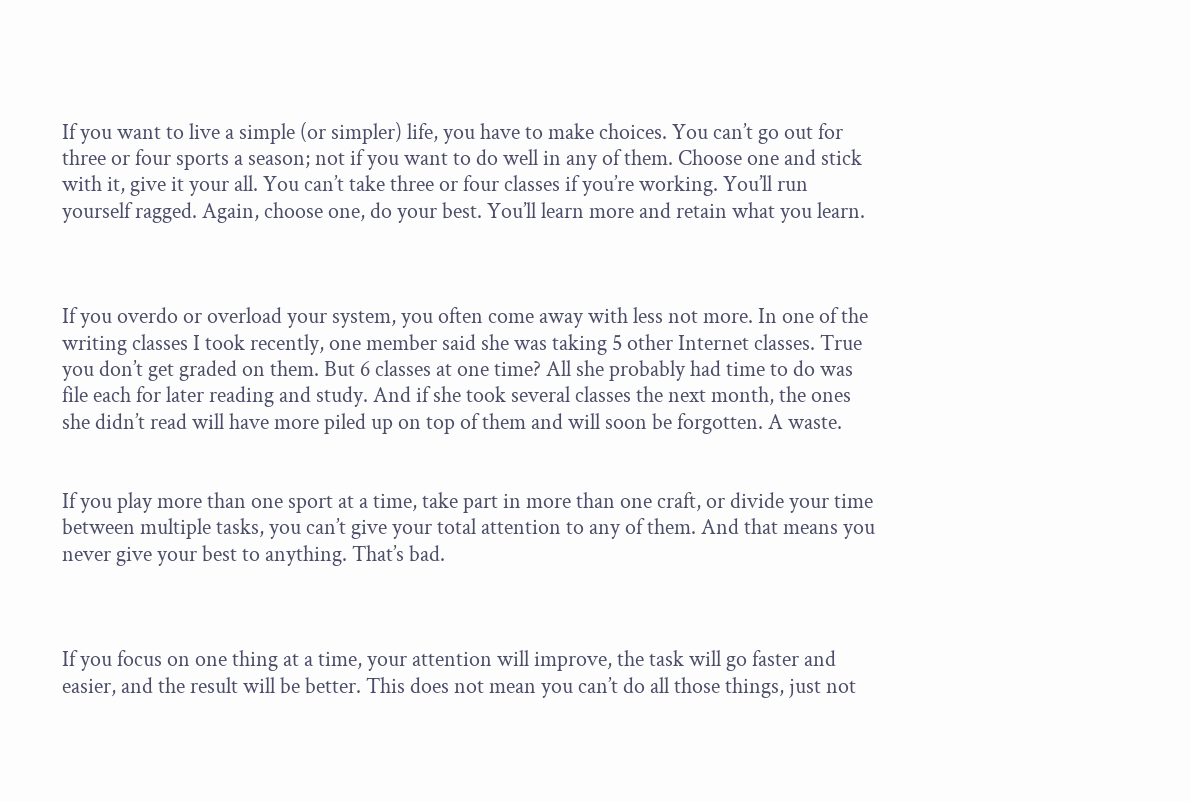If you want to live a simple (or simpler) life, you have to make choices. You can’t go out for three or four sports a season; not if you want to do well in any of them. Choose one and stick with it, give it your all. You can’t take three or four classes if you’re working. You’ll run yourself ragged. Again, choose one, do your best. You’ll learn more and retain what you learn.



If you overdo or overload your system, you often come away with less not more. In one of the writing classes I took recently, one member said she was taking 5 other Internet classes. True you don’t get graded on them. But 6 classes at one time? All she probably had time to do was file each for later reading and study. And if she took several classes the next month, the ones she didn’t read will have more piled up on top of them and will soon be forgotten. A waste.


If you play more than one sport at a time, take part in more than one craft, or divide your time between multiple tasks, you can’t give your total attention to any of them. And that means you never give your best to anything. That’s bad.



If you focus on one thing at a time, your attention will improve, the task will go faster and easier, and the result will be better. This does not mean you can’t do all those things, just not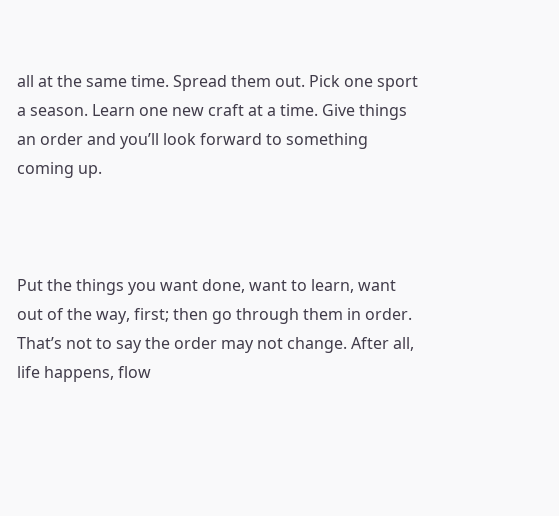all at the same time. Spread them out. Pick one sport a season. Learn one new craft at a time. Give things an order and you’ll look forward to something coming up.



Put the things you want done, want to learn, want out of the way, first; then go through them in order. That’s not to say the order may not change. After all, life happens, flow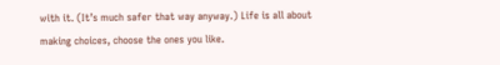with it. (It’s much safer that way anyway.) Life is all about making choices, choose the ones you like.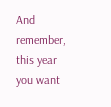And remember, this year you want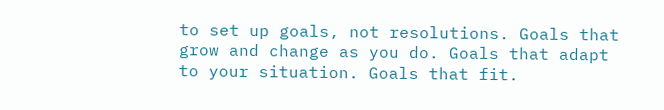to set up goals, not resolutions. Goals that grow and change as you do. Goals that adapt to your situation. Goals that fit.